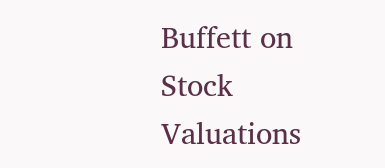Buffett on Stock Valuations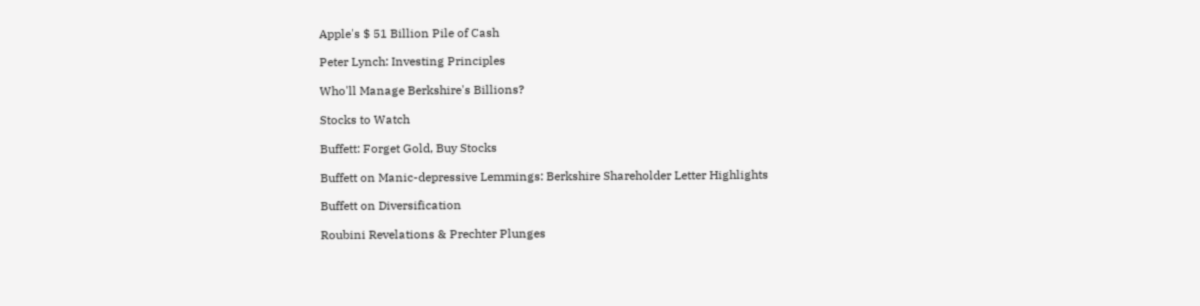Apple's $ 51 Billion Pile of Cash

Peter Lynch: Investing Principles

Who'll Manage Berkshire's Billions?

Stocks to Watch

Buffett: Forget Gold, Buy Stocks

Buffett on Manic-depressive Lemmings: Berkshire Shareholder Letter Highlights

Buffett on Diversification

Roubini Revelations & Prechter Plunges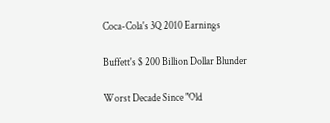Coca-Cola's 3Q 2010 Earnings

Buffett's $ 200 Billion Dollar Blunder

Worst Decade Since "Old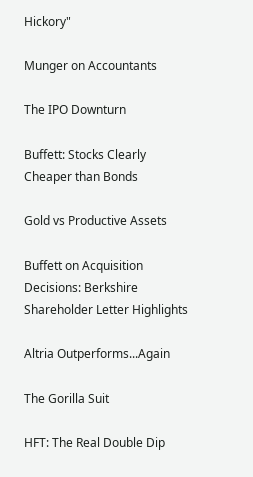Hickory"

Munger on Accountants

The IPO Downturn

Buffett: Stocks Clearly Cheaper than Bonds

Gold vs Productive Assets

Buffett on Acquisition Decisions: Berkshire Shareholder Letter Highlights

Altria Outperforms...Again

The Gorilla Suit

HFT: The Real Double Dip